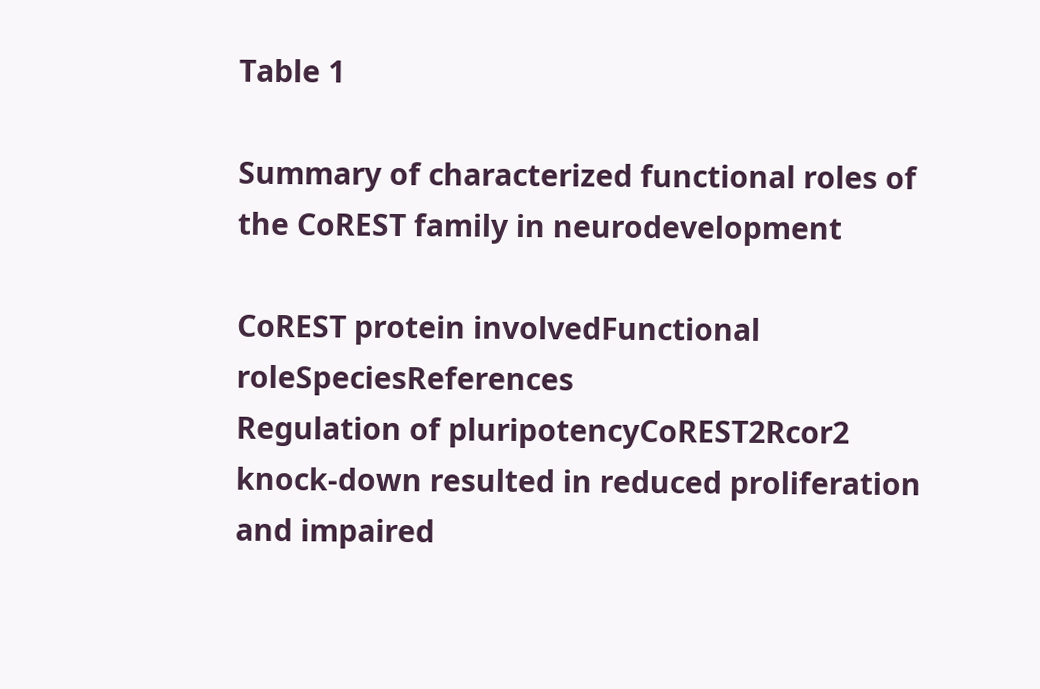Table 1

Summary of characterized functional roles of the CoREST family in neurodevelopment

CoREST protein involvedFunctional roleSpeciesReferences
Regulation of pluripotencyCoREST2Rcor2 knock-down resulted in reduced proliferation and impaired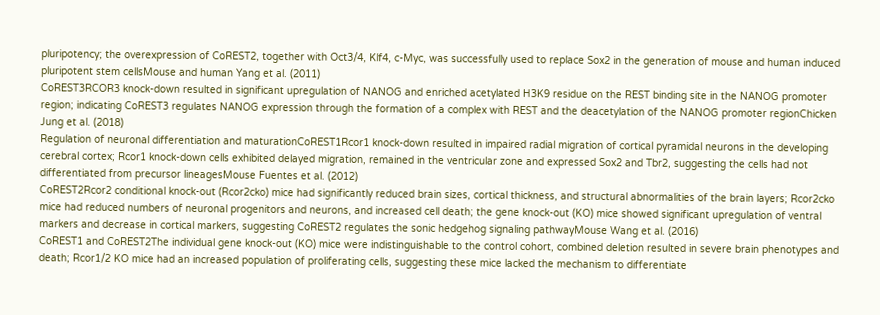pluripotency; the overexpression of CoREST2, together with Oct3/4, Klf4, c-Myc, was successfully used to replace Sox2 in the generation of mouse and human induced pluripotent stem cellsMouse and human Yang et al. (2011)
CoREST3RCOR3 knock-down resulted in significant upregulation of NANOG and enriched acetylated H3K9 residue on the REST binding site in the NANOG promoter region; indicating CoREST3 regulates NANOG expression through the formation of a complex with REST and the deacetylation of the NANOG promoter regionChicken Jung et al. (2018)
Regulation of neuronal differentiation and maturationCoREST1Rcor1 knock-down resulted in impaired radial migration of cortical pyramidal neurons in the developing cerebral cortex; Rcor1 knock-down cells exhibited delayed migration, remained in the ventricular zone and expressed Sox2 and Tbr2, suggesting the cells had not differentiated from precursor lineagesMouse Fuentes et al. (2012)
CoREST2Rcor2 conditional knock-out (Rcor2cko) mice had significantly reduced brain sizes, cortical thickness, and structural abnormalities of the brain layers; Rcor2cko mice had reduced numbers of neuronal progenitors and neurons, and increased cell death; the gene knock-out (KO) mice showed significant upregulation of ventral markers and decrease in cortical markers, suggesting CoREST2 regulates the sonic hedgehog signaling pathwayMouse Wang et al. (2016)
CoREST1 and CoREST2The individual gene knock-out (KO) mice were indistinguishable to the control cohort, combined deletion resulted in severe brain phenotypes and death; Rcor1/2 KO mice had an increased population of proliferating cells, suggesting these mice lacked the mechanism to differentiate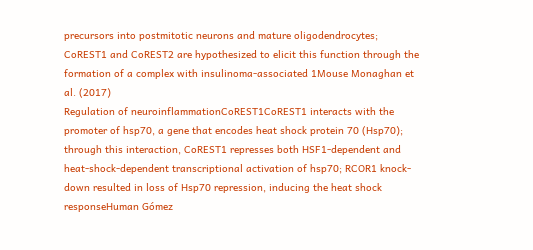precursors into postmitotic neurons and mature oligodendrocytes; CoREST1 and CoREST2 are hypothesized to elicit this function through the formation of a complex with insulinoma-associated 1Mouse Monaghan et al. (2017)
Regulation of neuroinflammationCoREST1CoREST1 interacts with the promoter of hsp70, a gene that encodes heat shock protein 70 (Hsp70); through this interaction, CoREST1 represses both HSF1-dependent and heat-shock-dependent transcriptional activation of hsp70; RCOR1 knock-down resulted in loss of Hsp70 repression, inducing the heat shock responseHuman Gómez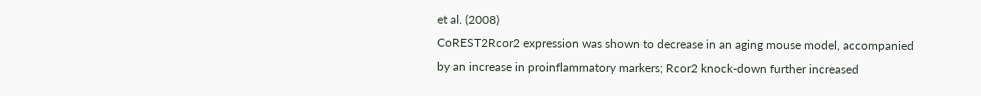et al. (2008)
CoREST2Rcor2 expression was shown to decrease in an aging mouse model, accompanied by an increase in proinflammatory markers; Rcor2 knock-down further increased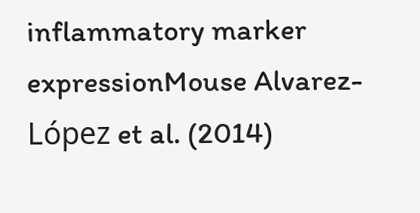inflammatory marker expressionMouse Alvarez-López et al. (2014)